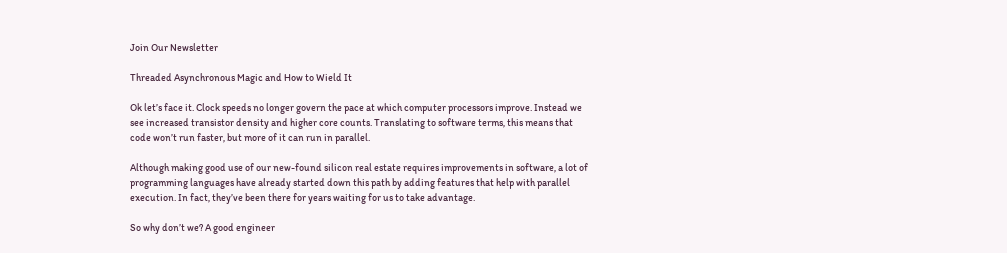Join Our Newsletter

Threaded Asynchronous Magic and How to Wield It

Ok let’s face it. Clock speeds no longer govern the pace at which computer processors improve. Instead we see increased transistor density and higher core counts. Translating to software terms, this means that code won’t run faster, but more of it can run in parallel.

Although making good use of our new-found silicon real estate requires improvements in software, a lot of programming languages have already started down this path by adding features that help with parallel execution. In fact, they’ve been there for years waiting for us to take advantage.

So why don’t we? A good engineer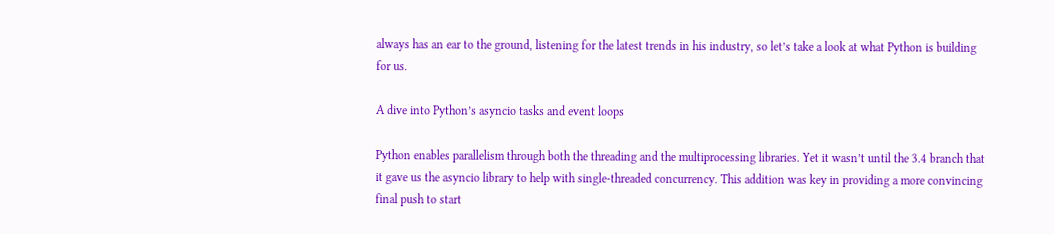always has an ear to the ground, listening for the latest trends in his industry, so let’s take a look at what Python is building for us.

A dive into Python’s asyncio tasks and event loops

Python enables parallelism through both the threading and the multiprocessing libraries. Yet it wasn’t until the 3.4 branch that it gave us the asyncio library to help with single-threaded concurrency. This addition was key in providing a more convincing final push to start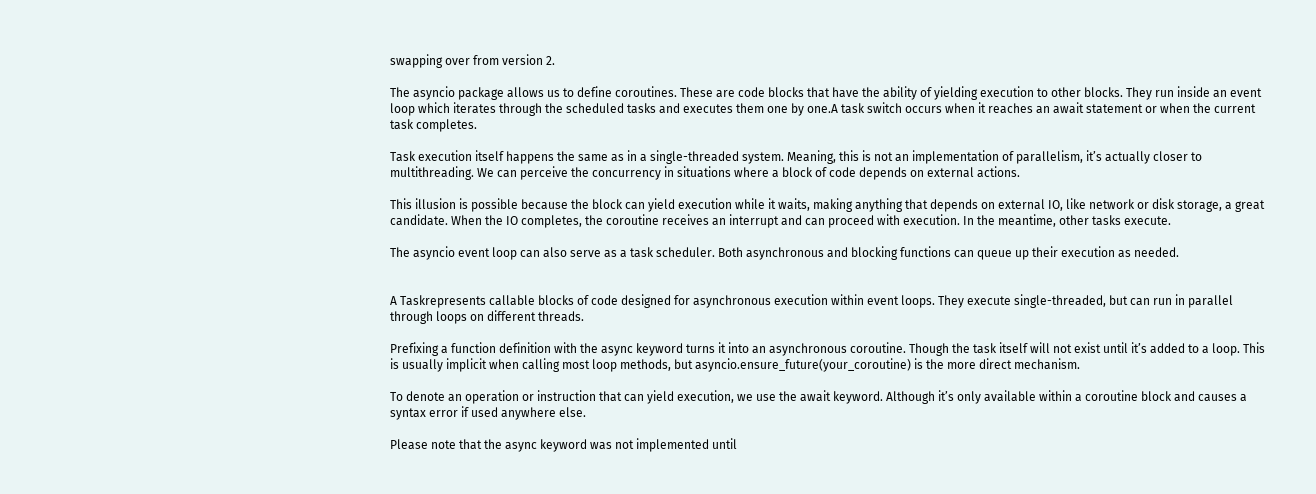swapping over from version 2.

The asyncio package allows us to define coroutines. These are code blocks that have the ability of yielding execution to other blocks. They run inside an event loop which iterates through the scheduled tasks and executes them one by one.A task switch occurs when it reaches an await statement or when the current task completes.

Task execution itself happens the same as in a single-threaded system. Meaning, this is not an implementation of parallelism, it’s actually closer to multithreading. We can perceive the concurrency in situations where a block of code depends on external actions.

This illusion is possible because the block can yield execution while it waits, making anything that depends on external IO, like network or disk storage, a great candidate. When the IO completes, the coroutine receives an interrupt and can proceed with execution. In the meantime, other tasks execute.

The asyncio event loop can also serve as a task scheduler. Both asynchronous and blocking functions can queue up their execution as needed.


A Taskrepresents callable blocks of code designed for asynchronous execution within event loops. They execute single-threaded, but can run in parallel through loops on different threads.

Prefixing a function definition with the async keyword turns it into an asynchronous coroutine. Though the task itself will not exist until it’s added to a loop. This is usually implicit when calling most loop methods, but asyncio.ensure_future(your_coroutine) is the more direct mechanism.

To denote an operation or instruction that can yield execution, we use the await keyword. Although it’s only available within a coroutine block and causes a syntax error if used anywhere else.

Please note that the async keyword was not implemented until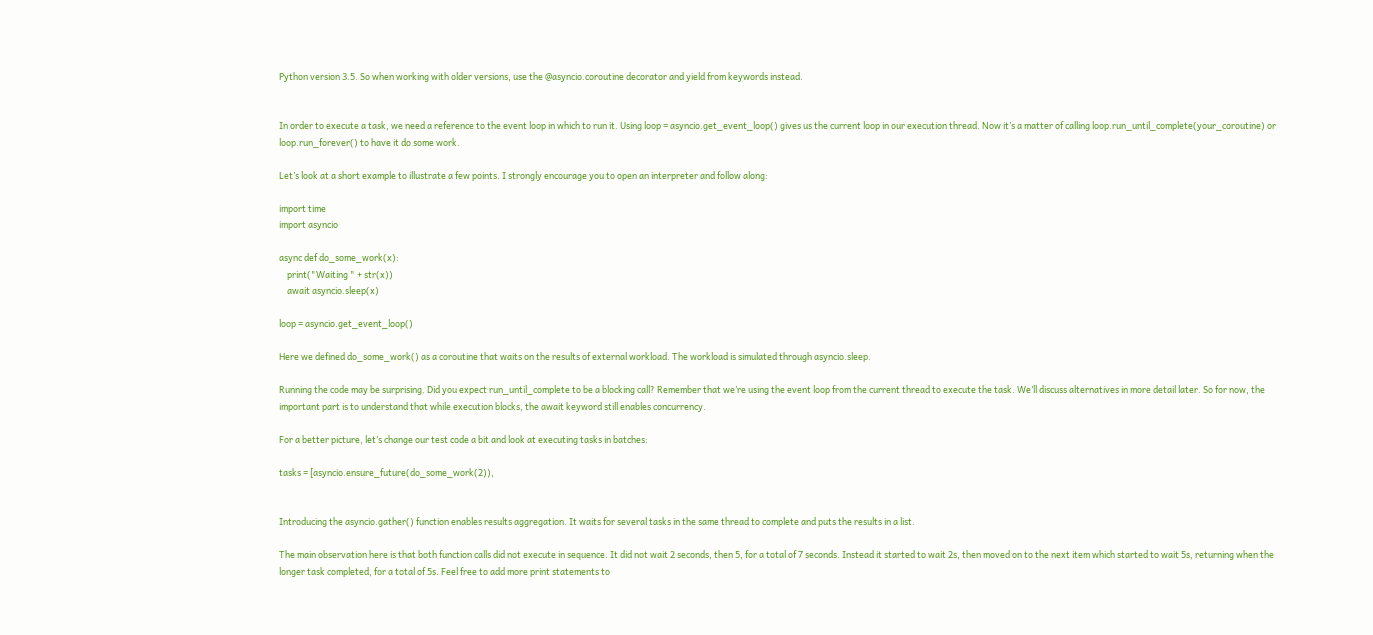Python version 3.5. So when working with older versions, use the @asyncio.coroutine decorator and yield from keywords instead.


In order to execute a task, we need a reference to the event loop in which to run it. Using loop = asyncio.get_event_loop() gives us the current loop in our execution thread. Now it’s a matter of calling loop.run_until_complete(your_coroutine) or loop.run_forever() to have it do some work.

Let’s look at a short example to illustrate a few points. I strongly encourage you to open an interpreter and follow along:

import time
import asyncio

async def do_some_work(x):
    print("Waiting " + str(x))
    await asyncio.sleep(x)

loop = asyncio.get_event_loop()

Here we defined do_some_work() as a coroutine that waits on the results of external workload. The workload is simulated through asyncio.sleep.

Running the code may be surprising. Did you expect run_until_complete to be a blocking call? Remember that we’re using the event loop from the current thread to execute the task. We’ll discuss alternatives in more detail later. So for now, the important part is to understand that while execution blocks, the await keyword still enables concurrency.

For a better picture, let’s change our test code a bit and look at executing tasks in batches:

tasks = [asyncio.ensure_future(do_some_work(2)),


Introducing the asyncio.gather() function enables results aggregation. It waits for several tasks in the same thread to complete and puts the results in a list.

The main observation here is that both function calls did not execute in sequence. It did not wait 2 seconds, then 5, for a total of 7 seconds. Instead it started to wait 2s, then moved on to the next item which started to wait 5s, returning when the longer task completed, for a total of 5s. Feel free to add more print statements to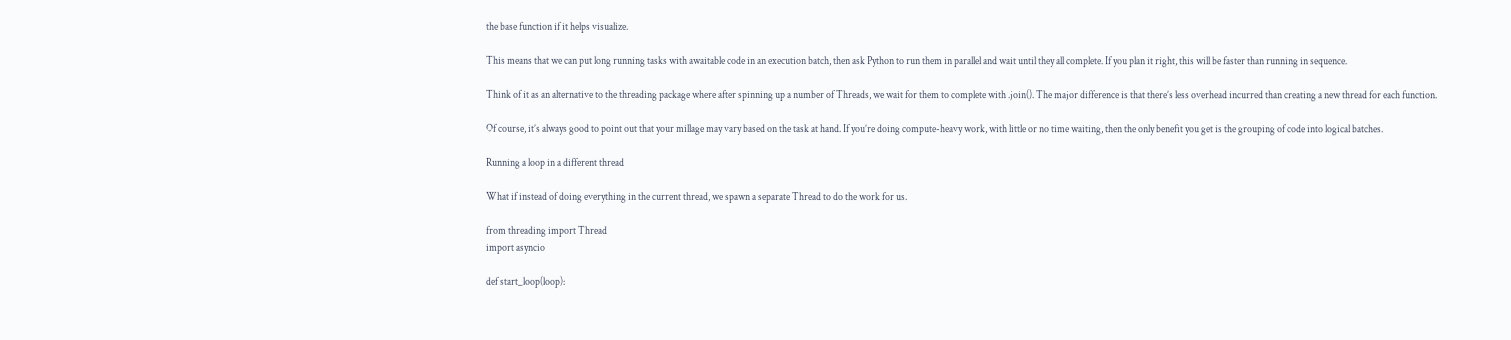the base function if it helps visualize.

This means that we can put long running tasks with awaitable code in an execution batch, then ask Python to run them in parallel and wait until they all complete. If you plan it right, this will be faster than running in sequence.

Think of it as an alternative to the threading package where after spinning up a number of Threads, we wait for them to complete with .join(). The major difference is that there’s less overhead incurred than creating a new thread for each function.

Of course, it’s always good to point out that your millage may vary based on the task at hand. If you’re doing compute-heavy work, with little or no time waiting, then the only benefit you get is the grouping of code into logical batches.

Running a loop in a different thread

What if instead of doing everything in the current thread, we spawn a separate Thread to do the work for us.

from threading import Thread
import asyncio

def start_loop(loop):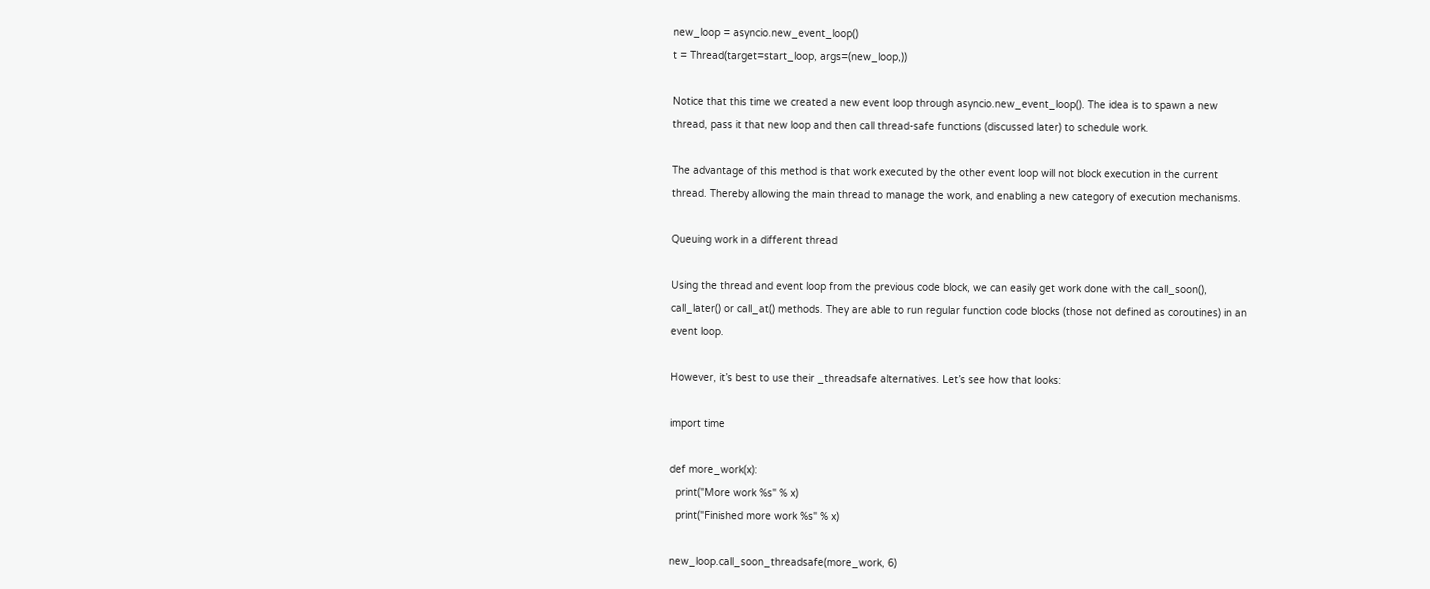new_loop = asyncio.new_event_loop()
t = Thread(target=start_loop, args=(new_loop,))

Notice that this time we created a new event loop through asyncio.new_event_loop(). The idea is to spawn a new thread, pass it that new loop and then call thread-safe functions (discussed later) to schedule work.

The advantage of this method is that work executed by the other event loop will not block execution in the current thread. Thereby allowing the main thread to manage the work, and enabling a new category of execution mechanisms.

Queuing work in a different thread

Using the thread and event loop from the previous code block, we can easily get work done with the call_soon(), call_later() or call_at() methods. They are able to run regular function code blocks (those not defined as coroutines) in an event loop.

However, it’s best to use their _threadsafe alternatives. Let’s see how that looks:

import time

def more_work(x):
  print("More work %s" % x)
  print("Finished more work %s" % x)

new_loop.call_soon_threadsafe(more_work, 6)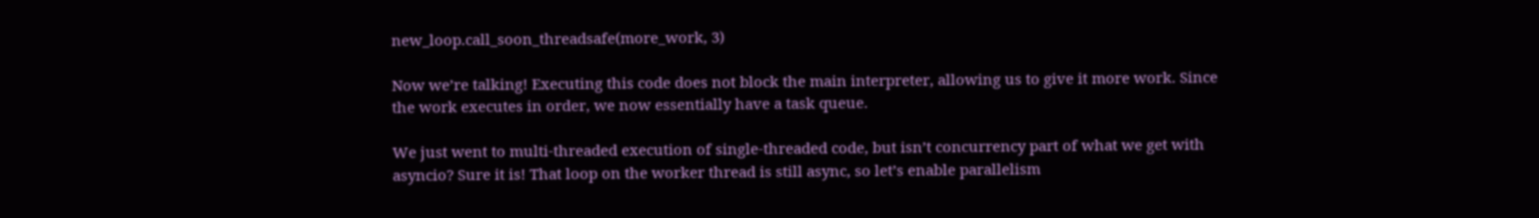new_loop.call_soon_threadsafe(more_work, 3)

Now we’re talking! Executing this code does not block the main interpreter, allowing us to give it more work. Since the work executes in order, we now essentially have a task queue.

We just went to multi-threaded execution of single-threaded code, but isn’t concurrency part of what we get with asyncio? Sure it is! That loop on the worker thread is still async, so let’s enable parallelism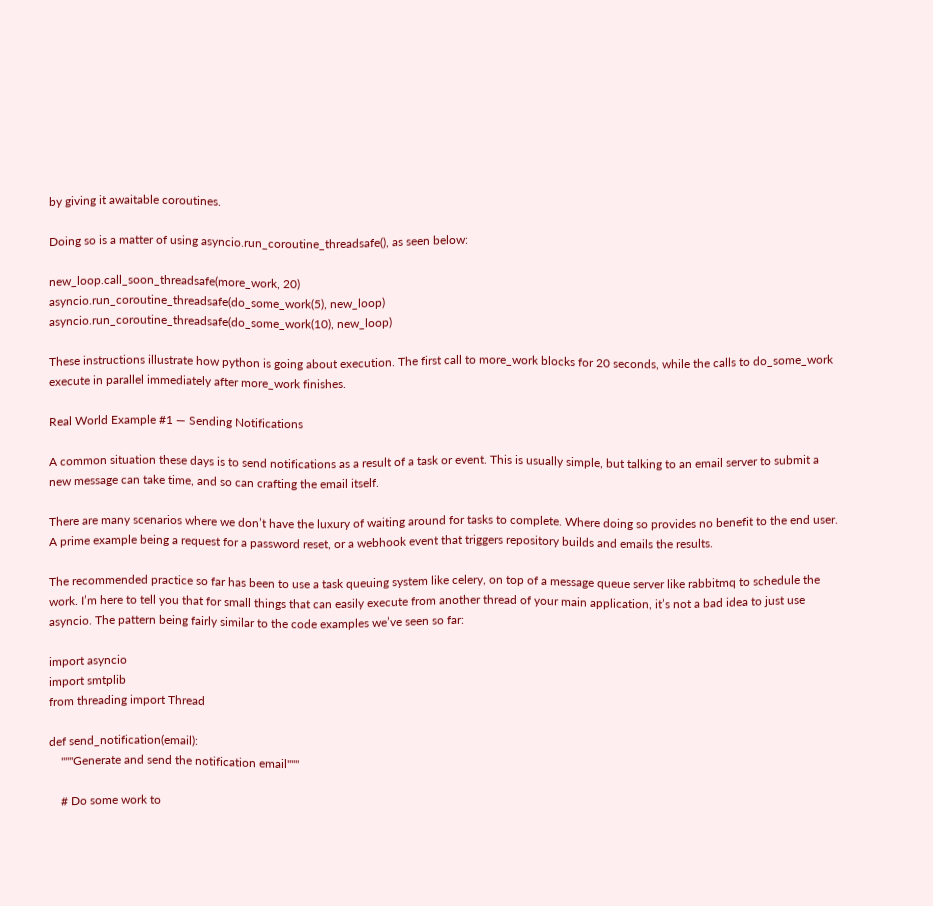by giving it awaitable coroutines.

Doing so is a matter of using asyncio.run_coroutine_threadsafe(), as seen below:

new_loop.call_soon_threadsafe(more_work, 20)
asyncio.run_coroutine_threadsafe(do_some_work(5), new_loop)
asyncio.run_coroutine_threadsafe(do_some_work(10), new_loop)

These instructions illustrate how python is going about execution. The first call to more_work blocks for 20 seconds, while the calls to do_some_work execute in parallel immediately after more_work finishes.

Real World Example #1 — Sending Notifications

A common situation these days is to send notifications as a result of a task or event. This is usually simple, but talking to an email server to submit a new message can take time, and so can crafting the email itself.

There are many scenarios where we don’t have the luxury of waiting around for tasks to complete. Where doing so provides no benefit to the end user. A prime example being a request for a password reset, or a webhook event that triggers repository builds and emails the results.

The recommended practice so far has been to use a task queuing system like celery, on top of a message queue server like rabbitmq to schedule the work. I’m here to tell you that for small things that can easily execute from another thread of your main application, it’s not a bad idea to just use asyncio. The pattern being fairly similar to the code examples we’ve seen so far:

import asyncio
import smtplib
from threading import Thread

def send_notification(email):
    """Generate and send the notification email"""

    # Do some work to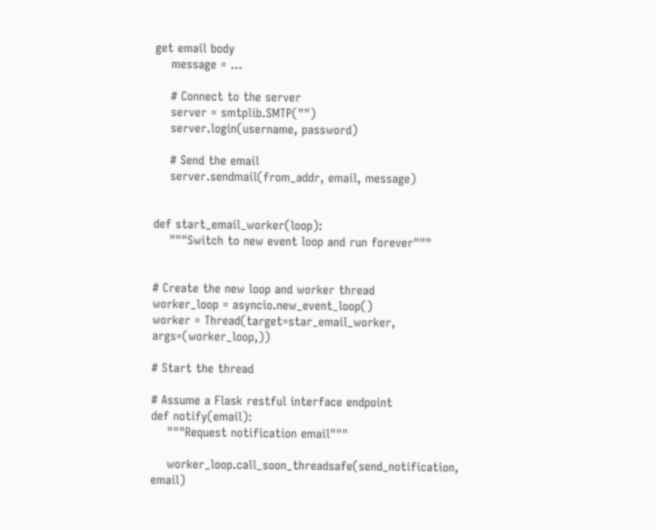get email body
    message = ...

    # Connect to the server
    server = smtplib.SMTP("")
    server.login(username, password)

    # Send the email
    server.sendmail(from_addr, email, message)


def start_email_worker(loop):
    """Switch to new event loop and run forever"""


# Create the new loop and worker thread
worker_loop = asyncio.new_event_loop()
worker = Thread(target=star_email_worker, args=(worker_loop,))

# Start the thread

# Assume a Flask restful interface endpoint
def notify(email):
    """Request notification email"""

    worker_loop.call_soon_threadsafe(send_notification, email)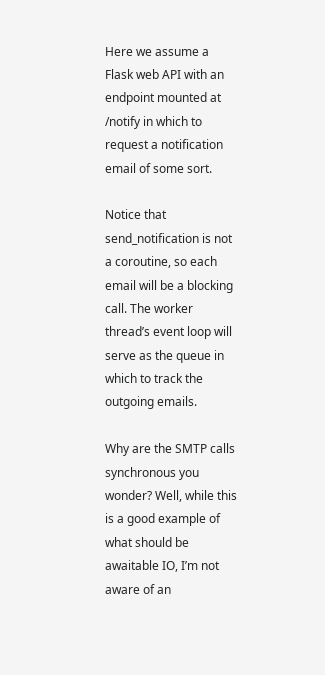Here we assume a Flask web API with an endpoint mounted at /notify in which to request a notification email of some sort.

Notice that send_notification is not a coroutine, so each email will be a blocking call. The worker thread’s event loop will serve as the queue in which to track the outgoing emails.

Why are the SMTP calls synchronous you wonder? Well, while this is a good example of what should be awaitable IO, I’m not aware of an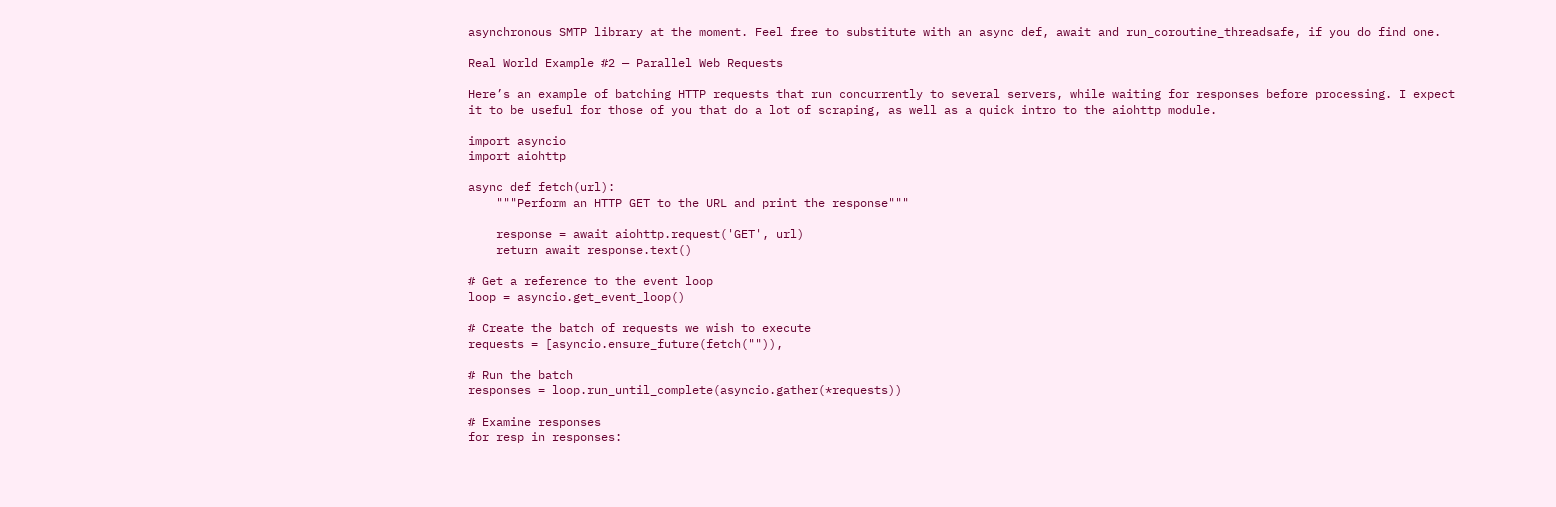asynchronous SMTP library at the moment. Feel free to substitute with an async def, await and run_coroutine_threadsafe, if you do find one.

Real World Example #2 — Parallel Web Requests

Here’s an example of batching HTTP requests that run concurrently to several servers, while waiting for responses before processing. I expect it to be useful for those of you that do a lot of scraping, as well as a quick intro to the aiohttp module.

import asyncio
import aiohttp

async def fetch(url):
    """Perform an HTTP GET to the URL and print the response"""

    response = await aiohttp.request('GET', url)
    return await response.text()

# Get a reference to the event loop
loop = asyncio.get_event_loop()

# Create the batch of requests we wish to execute
requests = [asyncio.ensure_future(fetch("")),

# Run the batch
responses = loop.run_until_complete(asyncio.gather(*requests))

# Examine responses
for resp in responses: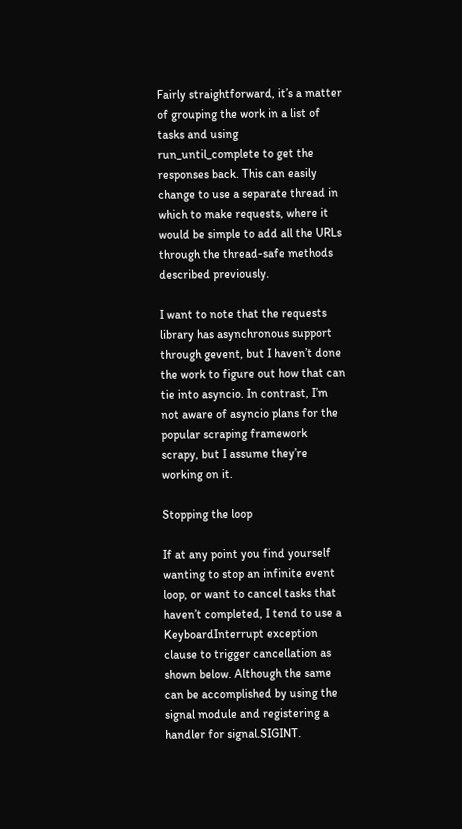Fairly straightforward, it’s a matter of grouping the work in a list of tasks and using run_until_complete to get the responses back. This can easily change to use a separate thread in which to make requests, where it would be simple to add all the URLs through the thread-safe methods described previously.

I want to note that the requests library has asynchronous support through gevent, but I haven’t done the work to figure out how that can tie into asyncio. In contrast, I’m not aware of asyncio plans for the popular scraping framework scrapy, but I assume they’re working on it.

Stopping the loop

If at any point you find yourself wanting to stop an infinite event loop, or want to cancel tasks that haven’t completed, I tend to use a KeyboardInterrupt exception clause to trigger cancellation as shown below. Although the same can be accomplished by using the signal module and registering a handler for signal.SIGINT.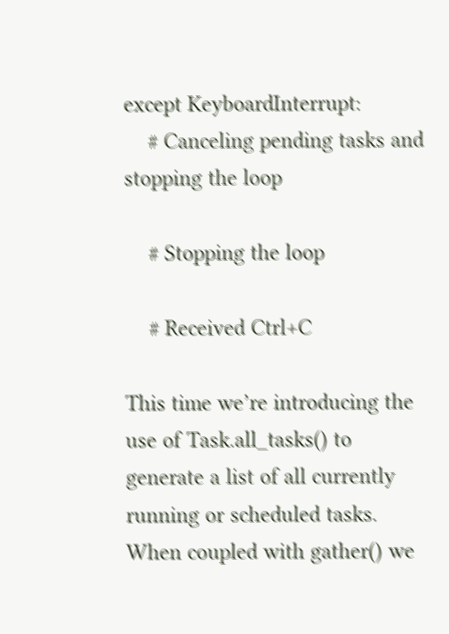except KeyboardInterrupt:
    # Canceling pending tasks and stopping the loop

    # Stopping the loop

    # Received Ctrl+C

This time we’re introducing the use of Task.all_tasks() to generate a list of all currently running or scheduled tasks. When coupled with gather() we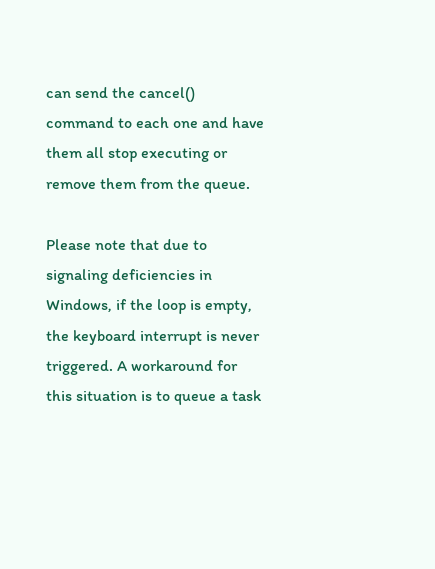can send the cancel() command to each one and have them all stop executing or remove them from the queue.

Please note that due to signaling deficiencies in Windows, if the loop is empty, the keyboard interrupt is never triggered. A workaround for this situation is to queue a task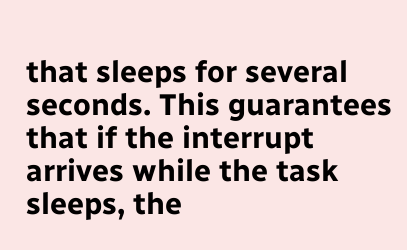that sleeps for several seconds. This guarantees that if the interrupt arrives while the task sleeps, the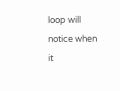loop will notice when it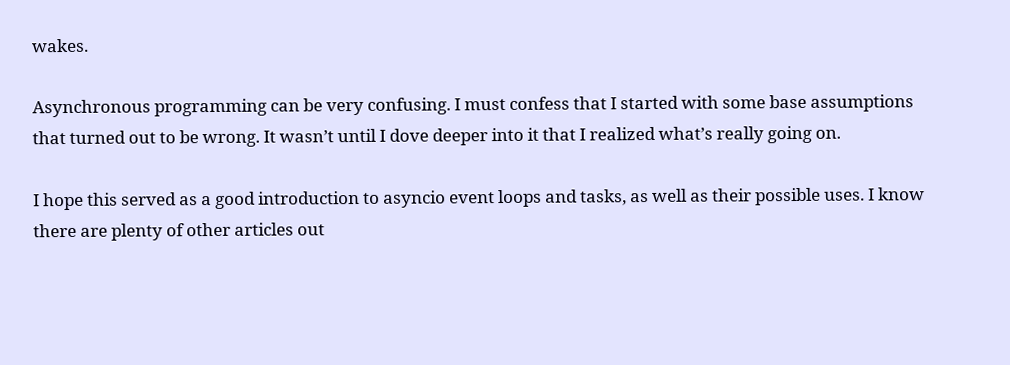wakes.

Asynchronous programming can be very confusing. I must confess that I started with some base assumptions that turned out to be wrong. It wasn’t until I dove deeper into it that I realized what’s really going on.

I hope this served as a good introduction to asyncio event loops and tasks, as well as their possible uses. I know there are plenty of other articles out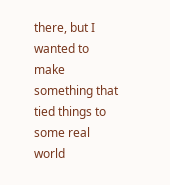there, but I wanted to make something that tied things to some real world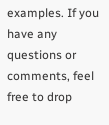examples. If you have any questions or comments, feel free to drop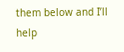them below and I’ll help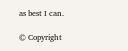as best I can.

© Copyright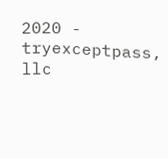2020 - tryexceptpass, llc